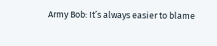Army Bob: It’s always easier to blame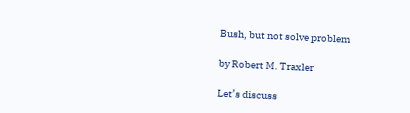Bush, but not solve problem

by Robert M. Traxler

Let’s discuss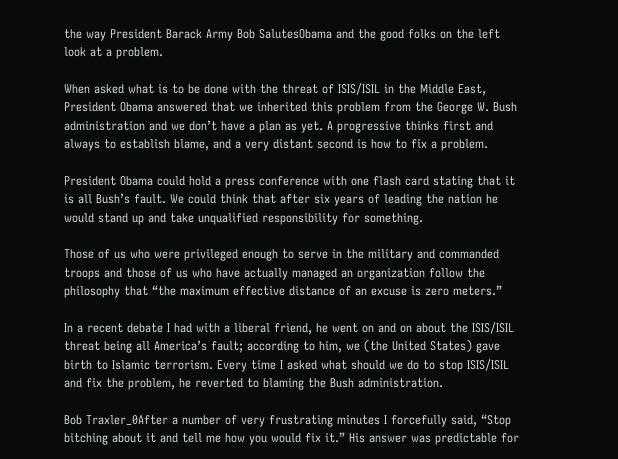the way President Barack Army Bob SalutesObama and the good folks on the left look at a problem.

When asked what is to be done with the threat of ISIS/ISIL in the Middle East, President Obama answered that we inherited this problem from the George W. Bush administration and we don’t have a plan as yet. A progressive thinks first and always to establish blame, and a very distant second is how to fix a problem.

President Obama could hold a press conference with one flash card stating that it is all Bush’s fault. We could think that after six years of leading the nation he would stand up and take unqualified responsibility for something.

Those of us who were privileged enough to serve in the military and commanded troops and those of us who have actually managed an organization follow the philosophy that “the maximum effective distance of an excuse is zero meters.”

In a recent debate I had with a liberal friend, he went on and on about the ISIS/ISIL threat being all America’s fault; according to him, we (the United States) gave birth to Islamic terrorism. Every time I asked what should we do to stop ISIS/ISIL and fix the problem, he reverted to blaming the Bush administration.

Bob Traxler_0After a number of very frustrating minutes I forcefully said, “Stop bitching about it and tell me how you would fix it.” His answer was predictable for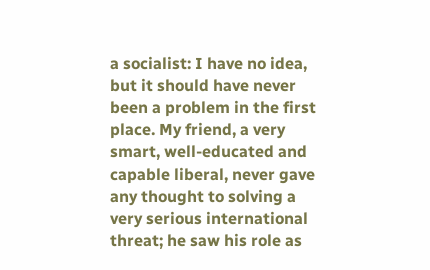a socialist: I have no idea, but it should have never been a problem in the first place. My friend, a very smart, well-educated and capable liberal, never gave any thought to solving a very serious international threat; he saw his role as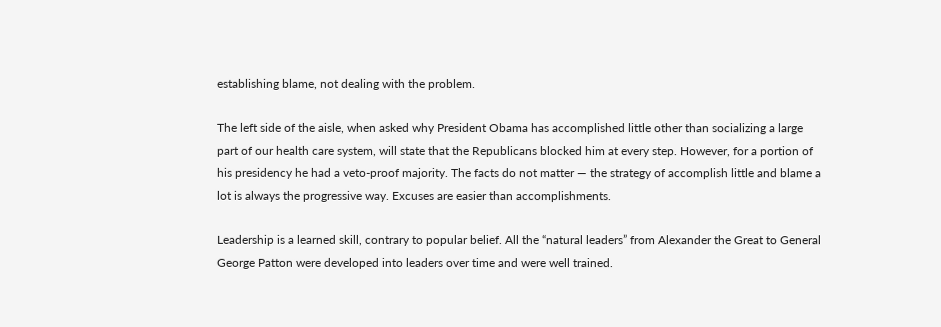establishing blame, not dealing with the problem.

The left side of the aisle, when asked why President Obama has accomplished little other than socializing a large part of our health care system, will state that the Republicans blocked him at every step. However, for a portion of his presidency he had a veto-proof majority. The facts do not matter — the strategy of accomplish little and blame a lot is always the progressive way. Excuses are easier than accomplishments.

Leadership is a learned skill, contrary to popular belief. All the “natural leaders” from Alexander the Great to General George Patton were developed into leaders over time and were well trained.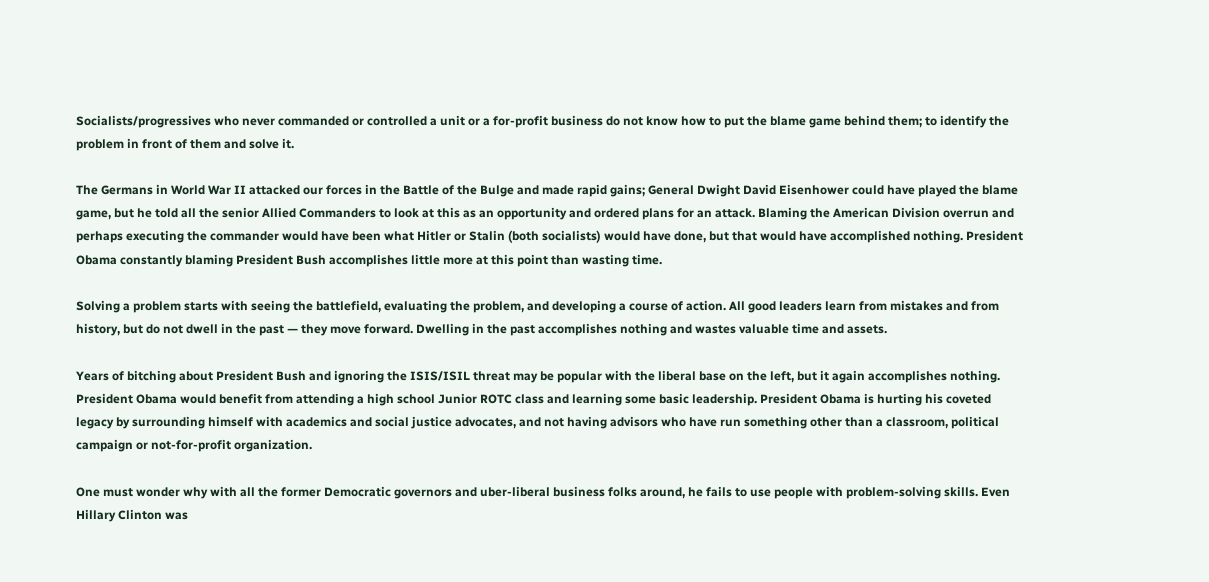Socialists/progressives who never commanded or controlled a unit or a for-profit business do not know how to put the blame game behind them; to identify the problem in front of them and solve it.

The Germans in World War II attacked our forces in the Battle of the Bulge and made rapid gains; General Dwight David Eisenhower could have played the blame game, but he told all the senior Allied Commanders to look at this as an opportunity and ordered plans for an attack. Blaming the American Division overrun and perhaps executing the commander would have been what Hitler or Stalin (both socialists) would have done, but that would have accomplished nothing. President Obama constantly blaming President Bush accomplishes little more at this point than wasting time.

Solving a problem starts with seeing the battlefield, evaluating the problem, and developing a course of action. All good leaders learn from mistakes and from history, but do not dwell in the past — they move forward. Dwelling in the past accomplishes nothing and wastes valuable time and assets.

Years of bitching about President Bush and ignoring the ISIS/ISIL threat may be popular with the liberal base on the left, but it again accomplishes nothing. President Obama would benefit from attending a high school Junior ROTC class and learning some basic leadership. President Obama is hurting his coveted legacy by surrounding himself with academics and social justice advocates, and not having advisors who have run something other than a classroom, political campaign or not-for-profit organization.

One must wonder why with all the former Democratic governors and uber-liberal business folks around, he fails to use people with problem-solving skills. Even Hillary Clinton was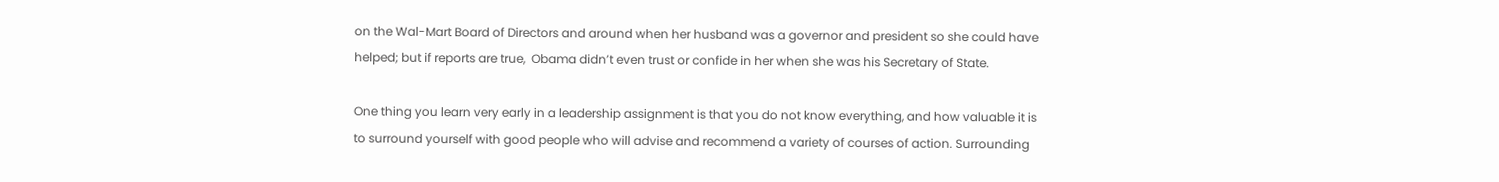on the Wal-Mart Board of Directors and around when her husband was a governor and president so she could have helped; but if reports are true,  Obama didn’t even trust or confide in her when she was his Secretary of State.

One thing you learn very early in a leadership assignment is that you do not know everything, and how valuable it is to surround yourself with good people who will advise and recommend a variety of courses of action. Surrounding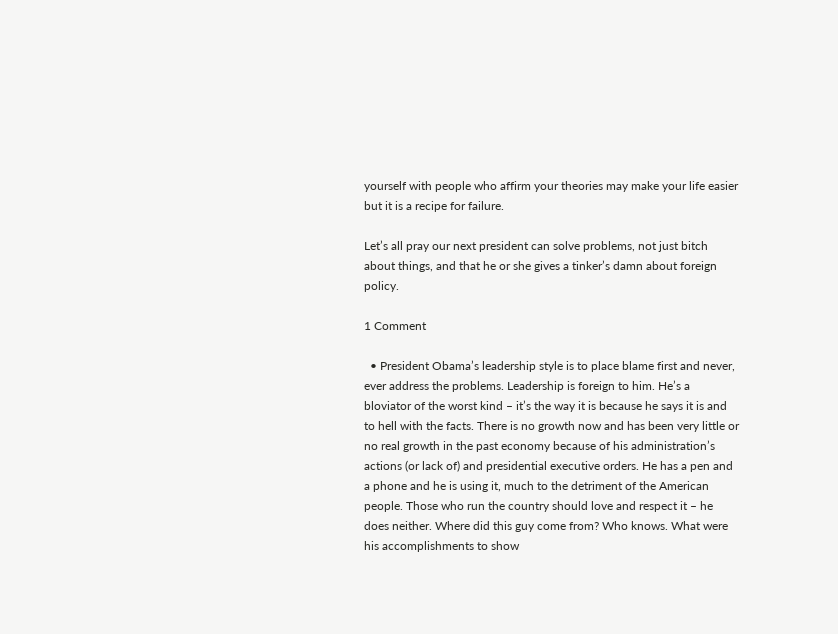yourself with people who affirm your theories may make your life easier but it is a recipe for failure.

Let’s all pray our next president can solve problems, not just bitch about things, and that he or she gives a tinker’s damn about foreign policy.

1 Comment

  • President Obama’s leadership style is to place blame first and never, ever address the problems. Leadership is foreign to him. He’s a bloviator of the worst kind – it’s the way it is because he says it is and to hell with the facts. There is no growth now and has been very little or no real growth in the past economy because of his administration’s actions (or lack of) and presidential executive orders. He has a pen and a phone and he is using it, much to the detriment of the American people. Those who run the country should love and respect it – he does neither. Where did this guy come from? Who knows. What were his accomplishments to show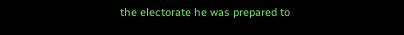the electorate he was prepared to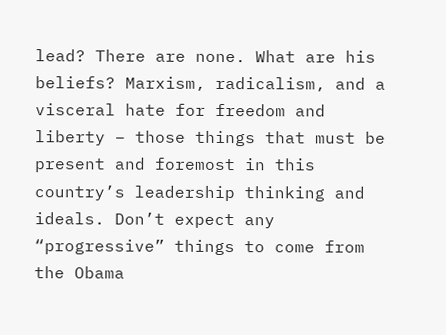lead? There are none. What are his beliefs? Marxism, radicalism, and a visceral hate for freedom and liberty – those things that must be present and foremost in this country’s leadership thinking and ideals. Don’t expect any “progressive” things to come from the Obama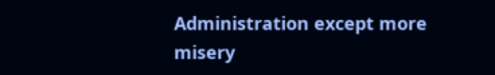Administration except more misery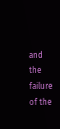and the failure of the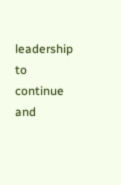leadership to continue and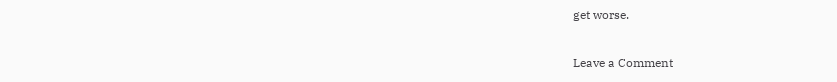get worse.

Leave a Comment